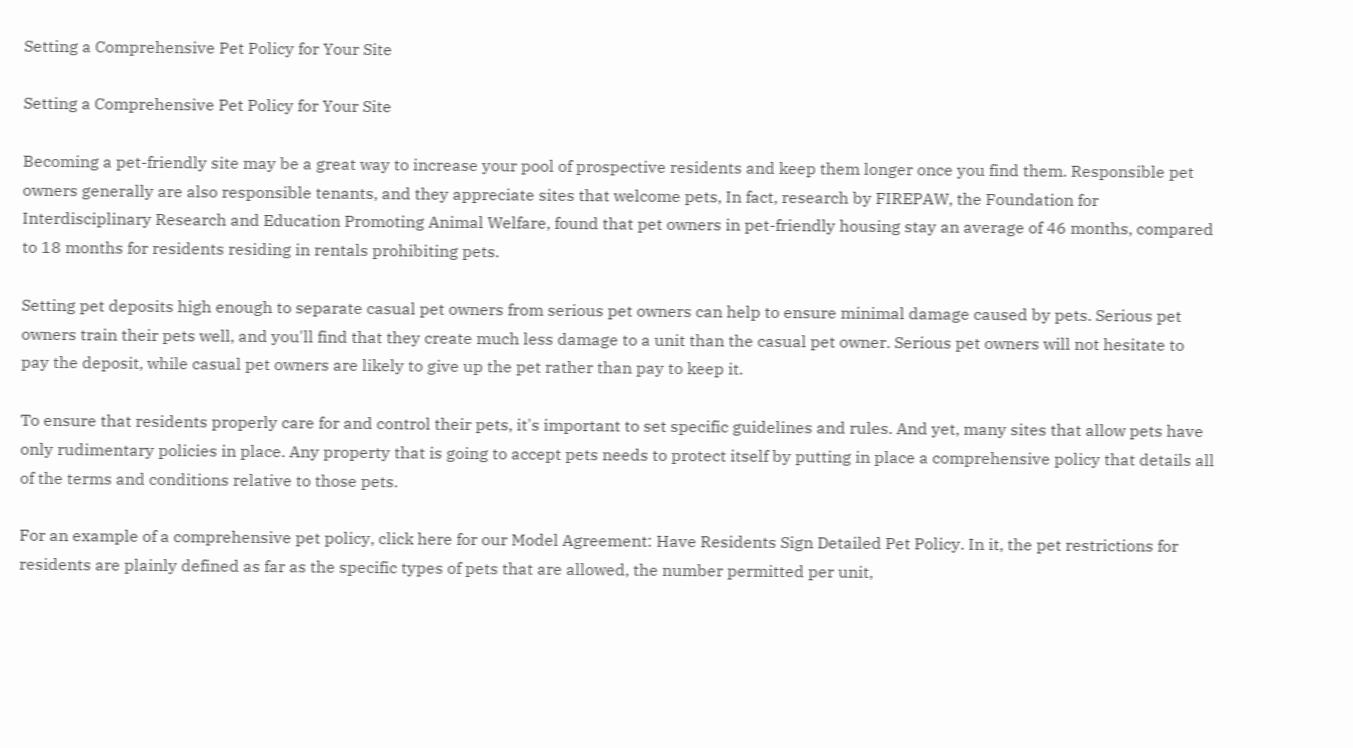Setting a Comprehensive Pet Policy for Your Site

Setting a Comprehensive Pet Policy for Your Site

Becoming a pet-friendly site may be a great way to increase your pool of prospective residents and keep them longer once you find them. Responsible pet owners generally are also responsible tenants, and they appreciate sites that welcome pets, In fact, research by FIREPAW, the Foundation for Interdisciplinary Research and Education Promoting Animal Welfare, found that pet owners in pet-friendly housing stay an average of 46 months, compared to 18 months for residents residing in rentals prohibiting pets.

Setting pet deposits high enough to separate casual pet owners from serious pet owners can help to ensure minimal damage caused by pets. Serious pet owners train their pets well, and you'll find that they create much less damage to a unit than the casual pet owner. Serious pet owners will not hesitate to pay the deposit, while casual pet owners are likely to give up the pet rather than pay to keep it.

To ensure that residents properly care for and control their pets, it's important to set specific guidelines and rules. And yet, many sites that allow pets have only rudimentary policies in place. Any property that is going to accept pets needs to protect itself by putting in place a comprehensive policy that details all of the terms and conditions relative to those pets.

For an example of a comprehensive pet policy, click here for our Model Agreement: Have Residents Sign Detailed Pet Policy. In it, the pet restrictions for residents are plainly defined as far as the specific types of pets that are allowed, the number permitted per unit,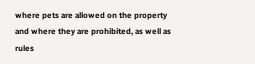where pets are allowed on the property and where they are prohibited, as well as rules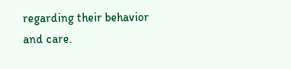regarding their behavior and care.